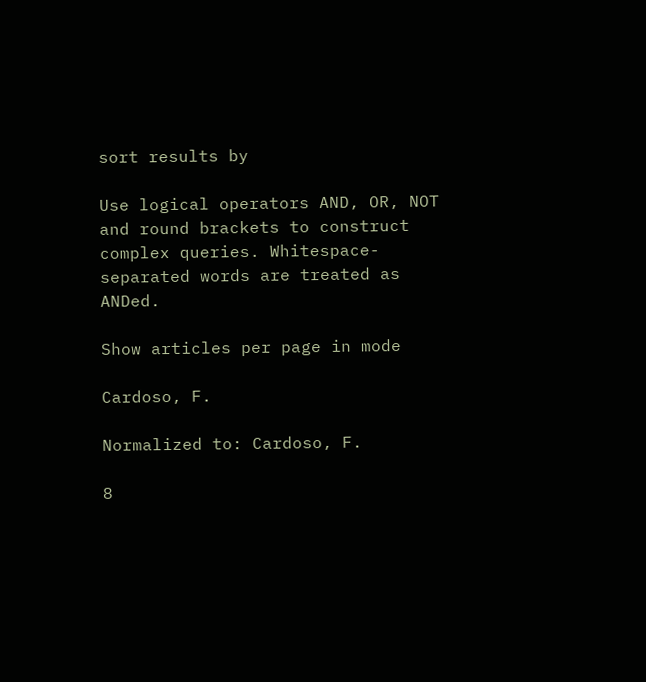sort results by

Use logical operators AND, OR, NOT and round brackets to construct complex queries. Whitespace-separated words are treated as ANDed.

Show articles per page in mode

Cardoso, F.

Normalized to: Cardoso, F.

8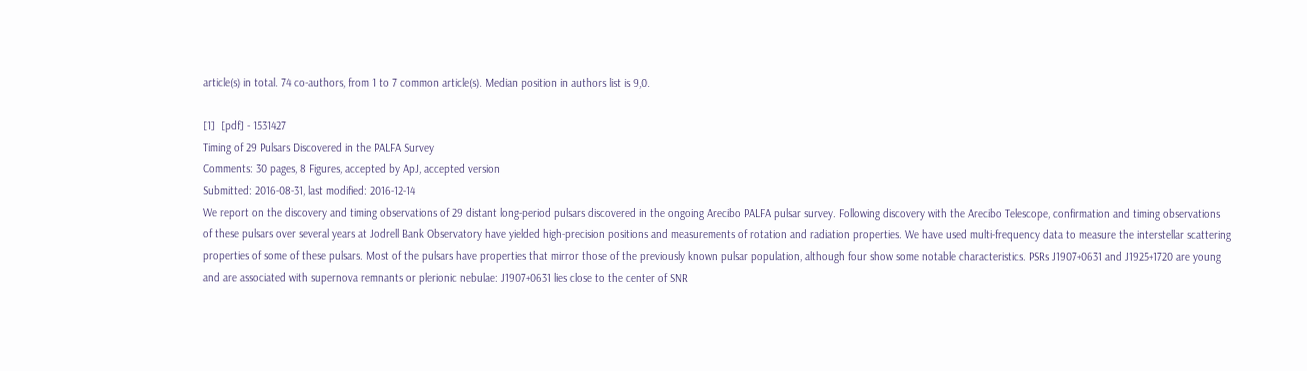article(s) in total. 74 co-authors, from 1 to 7 common article(s). Median position in authors list is 9,0.

[1]  [pdf] - 1531427
Timing of 29 Pulsars Discovered in the PALFA Survey
Comments: 30 pages, 8 Figures, accepted by ApJ, accepted version
Submitted: 2016-08-31, last modified: 2016-12-14
We report on the discovery and timing observations of 29 distant long-period pulsars discovered in the ongoing Arecibo PALFA pulsar survey. Following discovery with the Arecibo Telescope, confirmation and timing observations of these pulsars over several years at Jodrell Bank Observatory have yielded high-precision positions and measurements of rotation and radiation properties. We have used multi-frequency data to measure the interstellar scattering properties of some of these pulsars. Most of the pulsars have properties that mirror those of the previously known pulsar population, although four show some notable characteristics. PSRs J1907+0631 and J1925+1720 are young and are associated with supernova remnants or plerionic nebulae: J1907+0631 lies close to the center of SNR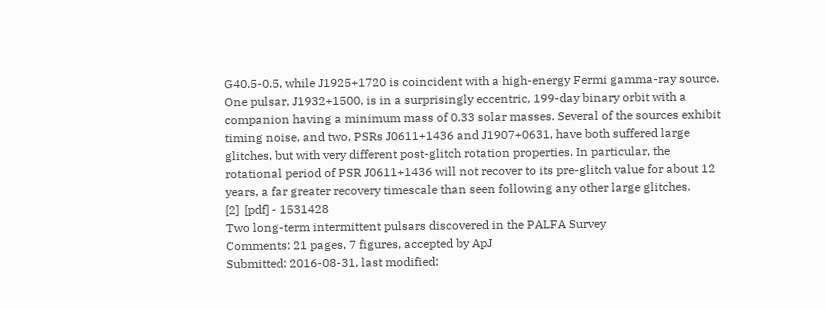G40.5-0.5, while J1925+1720 is coincident with a high-energy Fermi gamma-ray source. One pulsar, J1932+1500, is in a surprisingly eccentric, 199-day binary orbit with a companion having a minimum mass of 0.33 solar masses. Several of the sources exhibit timing noise, and two, PSRs J0611+1436 and J1907+0631, have both suffered large glitches, but with very different post-glitch rotation properties. In particular, the rotational period of PSR J0611+1436 will not recover to its pre-glitch value for about 12 years, a far greater recovery timescale than seen following any other large glitches.
[2]  [pdf] - 1531428
Two long-term intermittent pulsars discovered in the PALFA Survey
Comments: 21 pages, 7 figures, accepted by ApJ
Submitted: 2016-08-31, last modified: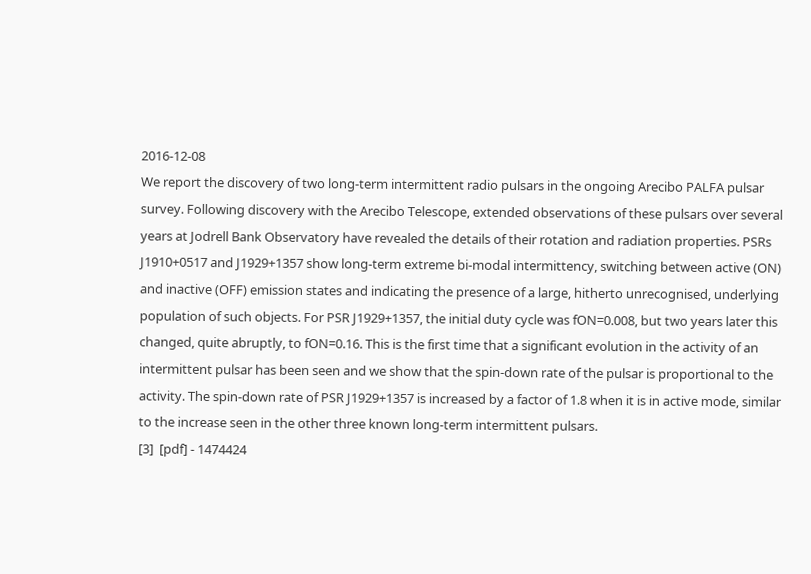2016-12-08
We report the discovery of two long-term intermittent radio pulsars in the ongoing Arecibo PALFA pulsar survey. Following discovery with the Arecibo Telescope, extended observations of these pulsars over several years at Jodrell Bank Observatory have revealed the details of their rotation and radiation properties. PSRs J1910+0517 and J1929+1357 show long-term extreme bi-modal intermittency, switching between active (ON) and inactive (OFF) emission states and indicating the presence of a large, hitherto unrecognised, underlying population of such objects. For PSR J1929+1357, the initial duty cycle was fON=0.008, but two years later this changed, quite abruptly, to fON=0.16. This is the first time that a significant evolution in the activity of an intermittent pulsar has been seen and we show that the spin-down rate of the pulsar is proportional to the activity. The spin-down rate of PSR J1929+1357 is increased by a factor of 1.8 when it is in active mode, similar to the increase seen in the other three known long-term intermittent pulsars.
[3]  [pdf] - 1474424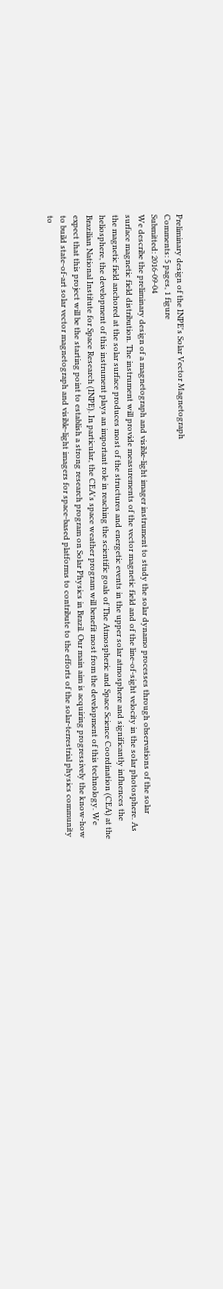Preliminary design of the INPE's Solar Vector Magnetograph
Comments: 5 pages, 1 figure
Submitted: 2016-09-04
We describe the preliminary design of a magnetograph and visible-light imager instrument to study the solar dynamo processes through observations of the solar surface magnetic field distribution. The instrument will provide measurements of the vector magnetic field and of the line-of-sight velocity in the solar photosphere. As the magnetic field anchored at the solar surface produces most of the structures and energetic events in the upper solar atmosphere and significantly influences the heliosphere, the development of this instrument plays an important role in reaching the scientific goals of The Atmospheric and Space Science Coordination (CEA) at the Brazilian National Institute for Space Research (INPE). In particular, the CEA's space weather program will benefit most from the development of this technology. We expect that this project will be the starting point to establish a strong research program on Solar Physics in Brazil. Our main aim is acquiring progressively the know-how to build state-of-art solar vector magnetograph and visible-light imagers for space-based platforms to contribute to the efforts of the solar-terrestrial physics community to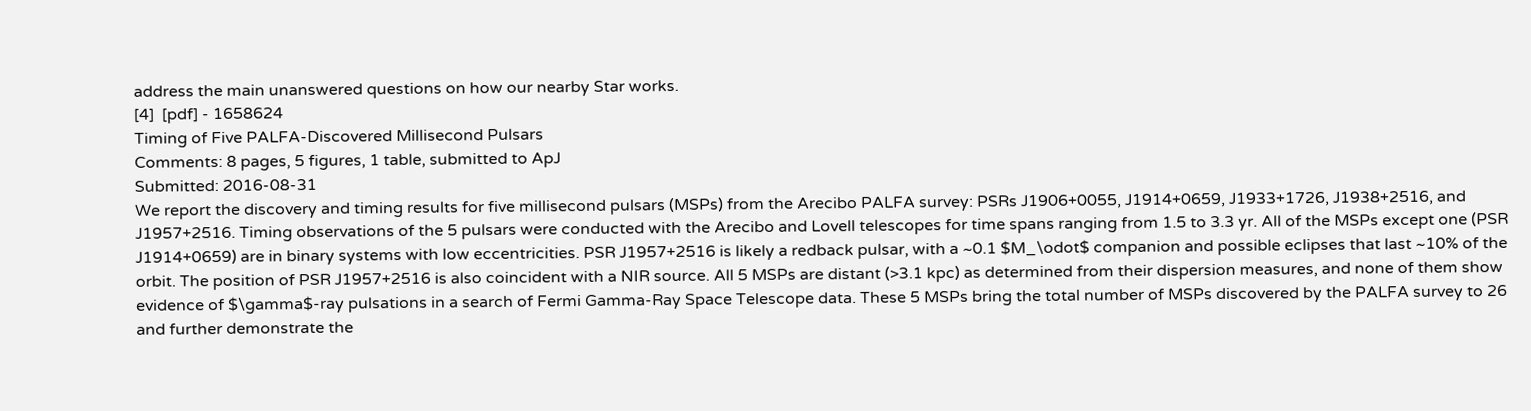address the main unanswered questions on how our nearby Star works.
[4]  [pdf] - 1658624
Timing of Five PALFA-Discovered Millisecond Pulsars
Comments: 8 pages, 5 figures, 1 table, submitted to ApJ
Submitted: 2016-08-31
We report the discovery and timing results for five millisecond pulsars (MSPs) from the Arecibo PALFA survey: PSRs J1906+0055, J1914+0659, J1933+1726, J1938+2516, and J1957+2516. Timing observations of the 5 pulsars were conducted with the Arecibo and Lovell telescopes for time spans ranging from 1.5 to 3.3 yr. All of the MSPs except one (PSR J1914+0659) are in binary systems with low eccentricities. PSR J1957+2516 is likely a redback pulsar, with a ~0.1 $M_\odot$ companion and possible eclipses that last ~10% of the orbit. The position of PSR J1957+2516 is also coincident with a NIR source. All 5 MSPs are distant (>3.1 kpc) as determined from their dispersion measures, and none of them show evidence of $\gamma$-ray pulsations in a search of Fermi Gamma-Ray Space Telescope data. These 5 MSPs bring the total number of MSPs discovered by the PALFA survey to 26 and further demonstrate the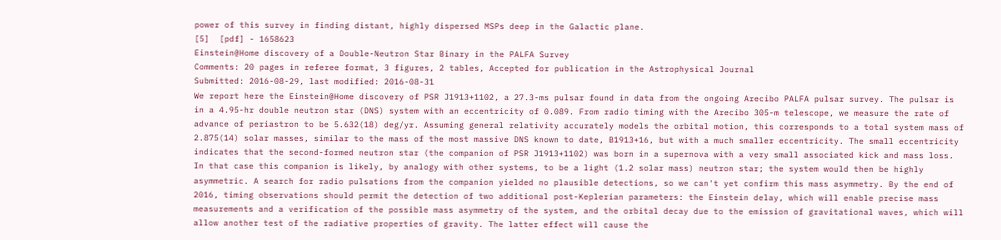power of this survey in finding distant, highly dispersed MSPs deep in the Galactic plane.
[5]  [pdf] - 1658623
Einstein@Home discovery of a Double-Neutron Star Binary in the PALFA Survey
Comments: 20 pages in referee format, 3 figures, 2 tables, Accepted for publication in the Astrophysical Journal
Submitted: 2016-08-29, last modified: 2016-08-31
We report here the Einstein@Home discovery of PSR J1913+1102, a 27.3-ms pulsar found in data from the ongoing Arecibo PALFA pulsar survey. The pulsar is in a 4.95-hr double neutron star (DNS) system with an eccentricity of 0.089. From radio timing with the Arecibo 305-m telescope, we measure the rate of advance of periastron to be 5.632(18) deg/yr. Assuming general relativity accurately models the orbital motion, this corresponds to a total system mass of 2.875(14) solar masses, similar to the mass of the most massive DNS known to date, B1913+16, but with a much smaller eccentricity. The small eccentricity indicates that the second-formed neutron star (the companion of PSR J1913+1102) was born in a supernova with a very small associated kick and mass loss. In that case this companion is likely, by analogy with other systems, to be a light (1.2 solar mass) neutron star; the system would then be highly asymmetric. A search for radio pulsations from the companion yielded no plausible detections, so we can't yet confirm this mass asymmetry. By the end of 2016, timing observations should permit the detection of two additional post-Keplerian parameters: the Einstein delay, which will enable precise mass measurements and a verification of the possible mass asymmetry of the system, and the orbital decay due to the emission of gravitational waves, which will allow another test of the radiative properties of gravity. The latter effect will cause the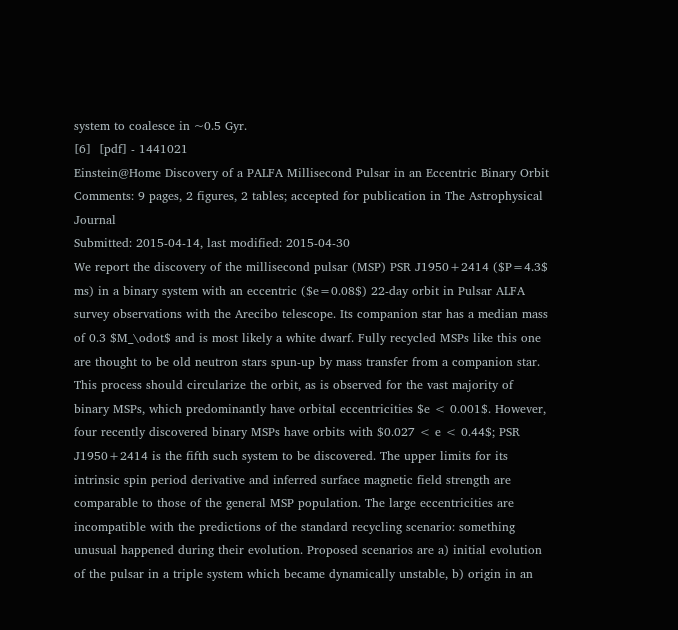system to coalesce in ~0.5 Gyr.
[6]  [pdf] - 1441021
Einstein@Home Discovery of a PALFA Millisecond Pulsar in an Eccentric Binary Orbit
Comments: 9 pages, 2 figures, 2 tables; accepted for publication in The Astrophysical Journal
Submitted: 2015-04-14, last modified: 2015-04-30
We report the discovery of the millisecond pulsar (MSP) PSR J1950+2414 ($P=4.3$ ms) in a binary system with an eccentric ($e=0.08$) 22-day orbit in Pulsar ALFA survey observations with the Arecibo telescope. Its companion star has a median mass of 0.3 $M_\odot$ and is most likely a white dwarf. Fully recycled MSPs like this one are thought to be old neutron stars spun-up by mass transfer from a companion star. This process should circularize the orbit, as is observed for the vast majority of binary MSPs, which predominantly have orbital eccentricities $e < 0.001$. However, four recently discovered binary MSPs have orbits with $0.027 < e < 0.44$; PSR J1950+2414 is the fifth such system to be discovered. The upper limits for its intrinsic spin period derivative and inferred surface magnetic field strength are comparable to those of the general MSP population. The large eccentricities are incompatible with the predictions of the standard recycling scenario: something unusual happened during their evolution. Proposed scenarios are a) initial evolution of the pulsar in a triple system which became dynamically unstable, b) origin in an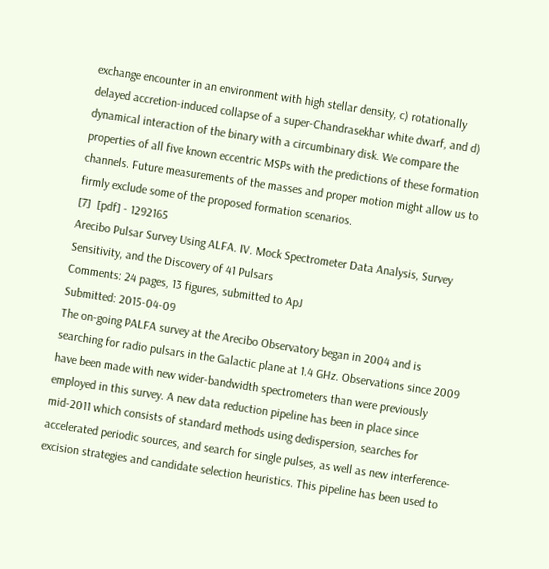exchange encounter in an environment with high stellar density, c) rotationally delayed accretion-induced collapse of a super-Chandrasekhar white dwarf, and d) dynamical interaction of the binary with a circumbinary disk. We compare the properties of all five known eccentric MSPs with the predictions of these formation channels. Future measurements of the masses and proper motion might allow us to firmly exclude some of the proposed formation scenarios.
[7]  [pdf] - 1292165
Arecibo Pulsar Survey Using ALFA. IV. Mock Spectrometer Data Analysis, Survey Sensitivity, and the Discovery of 41 Pulsars
Comments: 24 pages, 13 figures, submitted to ApJ
Submitted: 2015-04-09
The on-going PALFA survey at the Arecibo Observatory began in 2004 and is searching for radio pulsars in the Galactic plane at 1.4 GHz. Observations since 2009 have been made with new wider-bandwidth spectrometers than were previously employed in this survey. A new data reduction pipeline has been in place since mid-2011 which consists of standard methods using dedispersion, searches for accelerated periodic sources, and search for single pulses, as well as new interference-excision strategies and candidate selection heuristics. This pipeline has been used to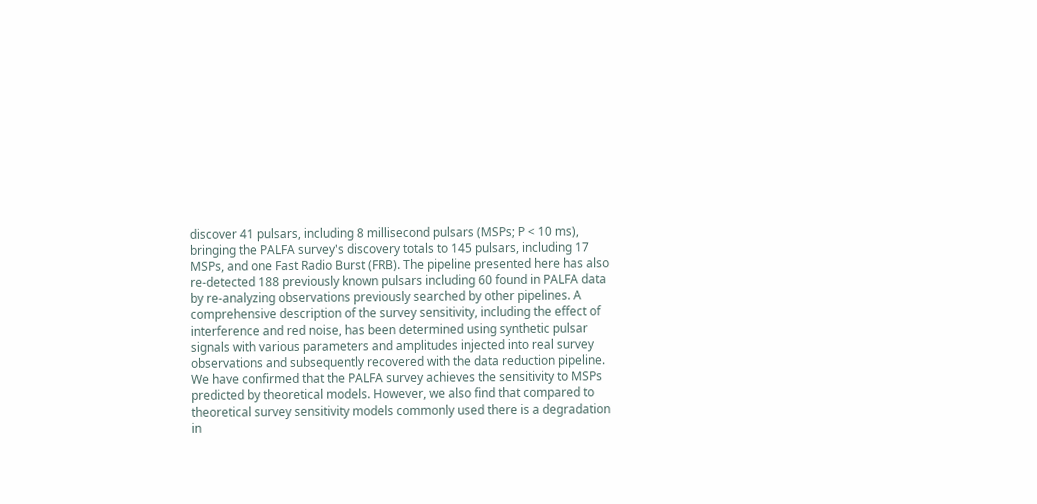discover 41 pulsars, including 8 millisecond pulsars (MSPs; P < 10 ms), bringing the PALFA survey's discovery totals to 145 pulsars, including 17 MSPs, and one Fast Radio Burst (FRB). The pipeline presented here has also re-detected 188 previously known pulsars including 60 found in PALFA data by re-analyzing observations previously searched by other pipelines. A comprehensive description of the survey sensitivity, including the effect of interference and red noise, has been determined using synthetic pulsar signals with various parameters and amplitudes injected into real survey observations and subsequently recovered with the data reduction pipeline. We have confirmed that the PALFA survey achieves the sensitivity to MSPs predicted by theoretical models. However, we also find that compared to theoretical survey sensitivity models commonly used there is a degradation in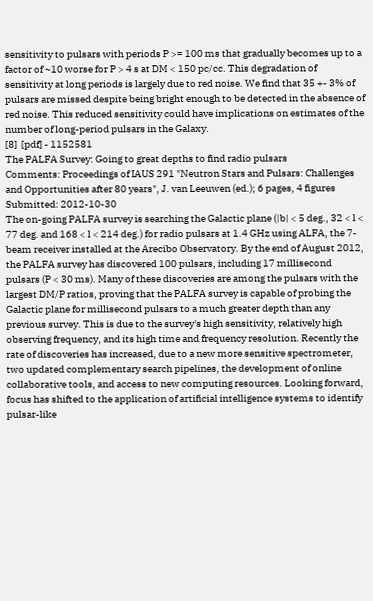sensitivity to pulsars with periods P >= 100 ms that gradually becomes up to a factor of ~10 worse for P > 4 s at DM < 150 pc/cc. This degradation of sensitivity at long periods is largely due to red noise. We find that 35 +- 3% of pulsars are missed despite being bright enough to be detected in the absence of red noise. This reduced sensitivity could have implications on estimates of the number of long-period pulsars in the Galaxy.
[8]  [pdf] - 1152581
The PALFA Survey: Going to great depths to find radio pulsars
Comments: Proceedings of IAUS 291 "Neutron Stars and Pulsars: Challenges and Opportunities after 80 years", J. van Leeuwen (ed.); 6 pages, 4 figures
Submitted: 2012-10-30
The on-going PALFA survey is searching the Galactic plane (|b| < 5 deg., 32 < l < 77 deg. and 168 < l < 214 deg.) for radio pulsars at 1.4 GHz using ALFA, the 7-beam receiver installed at the Arecibo Observatory. By the end of August 2012, the PALFA survey has discovered 100 pulsars, including 17 millisecond pulsars (P < 30 ms). Many of these discoveries are among the pulsars with the largest DM/P ratios, proving that the PALFA survey is capable of probing the Galactic plane for millisecond pulsars to a much greater depth than any previous survey. This is due to the survey's high sensitivity, relatively high observing frequency, and its high time and frequency resolution. Recently the rate of discoveries has increased, due to a new more sensitive spectrometer, two updated complementary search pipelines, the development of online collaborative tools, and access to new computing resources. Looking forward, focus has shifted to the application of artificial intelligence systems to identify pulsar-like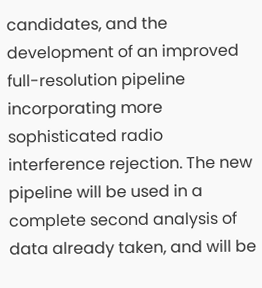candidates, and the development of an improved full-resolution pipeline incorporating more sophisticated radio interference rejection. The new pipeline will be used in a complete second analysis of data already taken, and will be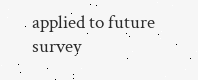applied to future survey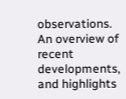observations. An overview of recent developments, and highlights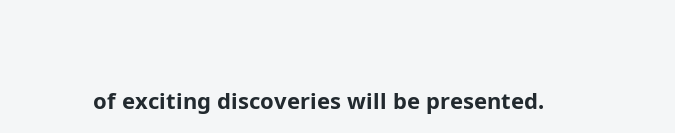of exciting discoveries will be presented.